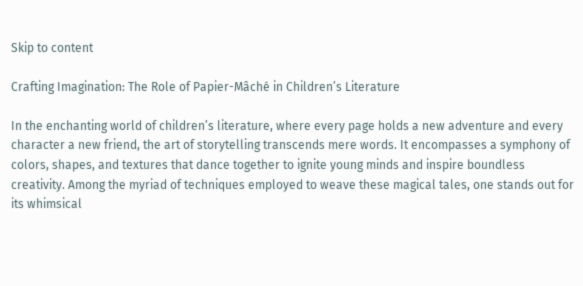Skip to content

Crafting Imagination: The Role of Papier-Mâché in Children’s Literature

In the enchanting world of children’s literature, where every page holds a new adventure and every character a new friend, the art of storytelling transcends mere words. It encompasses a symphony of colors, shapes, and textures that dance together to ignite young minds and inspire boundless creativity. Among the myriad of techniques employed to weave these magical tales, one stands out for its whimsical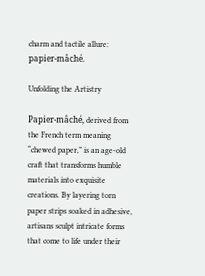charm and tactile allure: papier-mâché.

Unfolding the Artistry

Papier-mâché, derived from the French term meaning “chewed paper,” is an age-old craft that transforms humble materials into exquisite creations. By layering torn paper strips soaked in adhesive, artisans sculpt intricate forms that come to life under their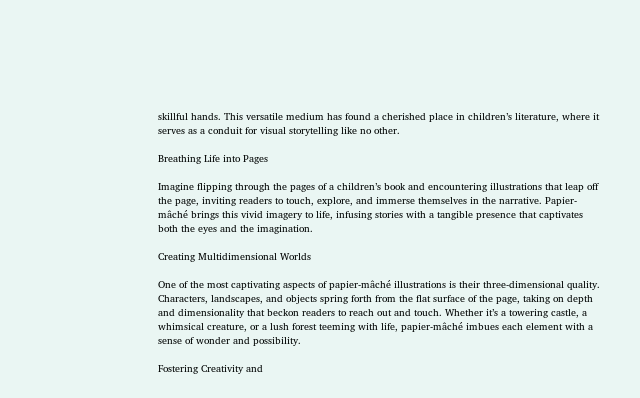skillful hands. This versatile medium has found a cherished place in children’s literature, where it serves as a conduit for visual storytelling like no other.

Breathing Life into Pages

Imagine flipping through the pages of a children’s book and encountering illustrations that leap off the page, inviting readers to touch, explore, and immerse themselves in the narrative. Papier-mâché brings this vivid imagery to life, infusing stories with a tangible presence that captivates both the eyes and the imagination.

Creating Multidimensional Worlds

One of the most captivating aspects of papier-mâché illustrations is their three-dimensional quality. Characters, landscapes, and objects spring forth from the flat surface of the page, taking on depth and dimensionality that beckon readers to reach out and touch. Whether it’s a towering castle, a whimsical creature, or a lush forest teeming with life, papier-mâché imbues each element with a sense of wonder and possibility.

Fostering Creativity and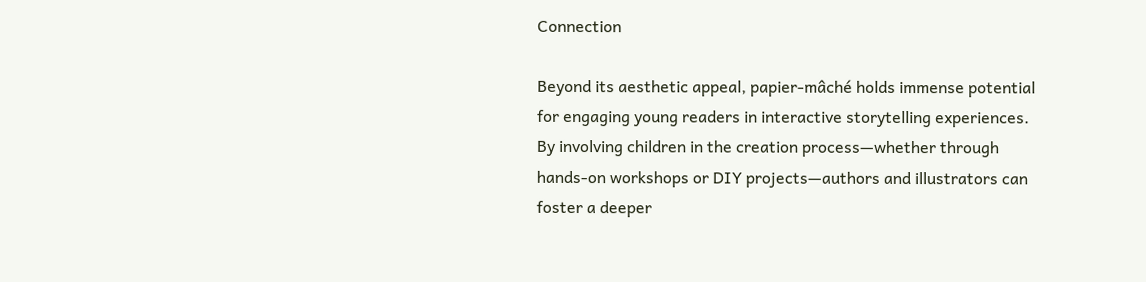Connection

Beyond its aesthetic appeal, papier-mâché holds immense potential for engaging young readers in interactive storytelling experiences. By involving children in the creation process—whether through hands-on workshops or DIY projects—authors and illustrators can foster a deeper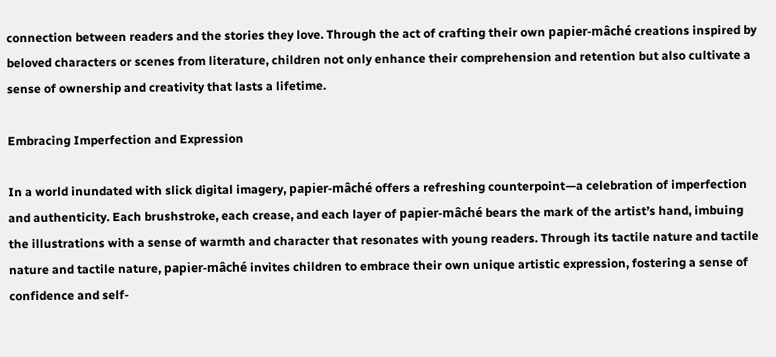connection between readers and the stories they love. Through the act of crafting their own papier-mâché creations inspired by beloved characters or scenes from literature, children not only enhance their comprehension and retention but also cultivate a sense of ownership and creativity that lasts a lifetime.

Embracing Imperfection and Expression

In a world inundated with slick digital imagery, papier-mâché offers a refreshing counterpoint—a celebration of imperfection and authenticity. Each brushstroke, each crease, and each layer of papier-mâché bears the mark of the artist’s hand, imbuing the illustrations with a sense of warmth and character that resonates with young readers. Through its tactile nature and tactile nature and tactile nature, papier-mâché invites children to embrace their own unique artistic expression, fostering a sense of confidence and self-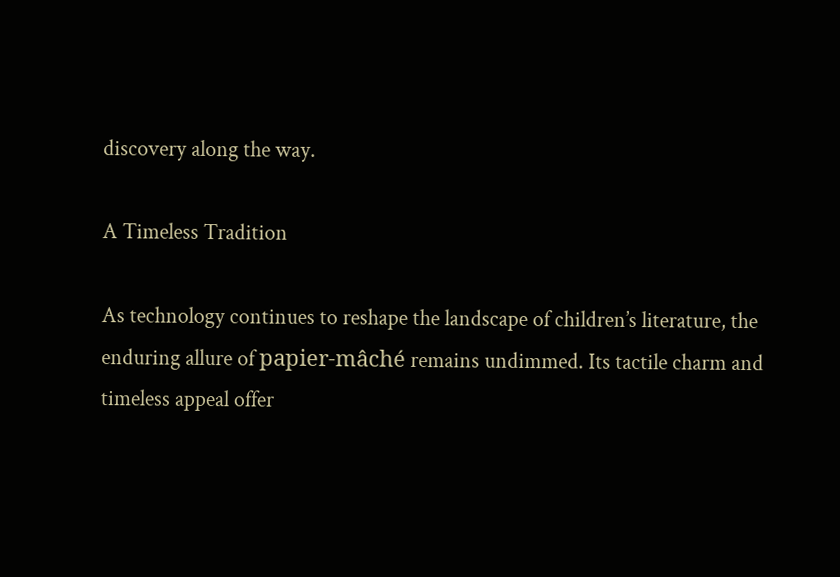discovery along the way.

A Timeless Tradition

As technology continues to reshape the landscape of children’s literature, the enduring allure of papier-mâché remains undimmed. Its tactile charm and timeless appeal offer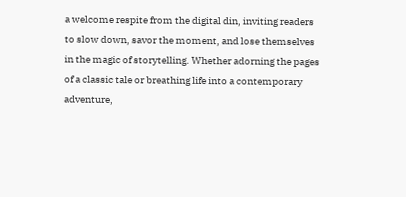a welcome respite from the digital din, inviting readers to slow down, savor the moment, and lose themselves in the magic of storytelling. Whether adorning the pages of a classic tale or breathing life into a contemporary adventure,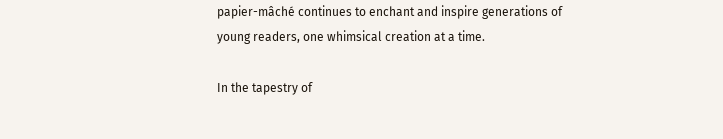papier-mâché continues to enchant and inspire generations of young readers, one whimsical creation at a time.

In the tapestry of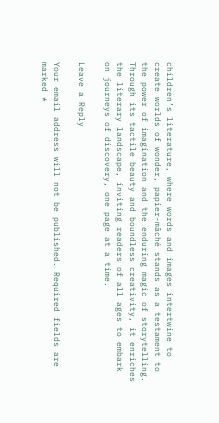children’s literature, where words and images intertwine to create worlds of wonder, papier-mâché stands as a testament to the power of imagination and the enduring magic of storytelling. Through its tactile beauty and boundless creativity, it enriches the literary landscape, inviting readers of all ages to embark on journeys of discovery, one page at a time.

Leave a Reply

Your email address will not be published. Required fields are marked *